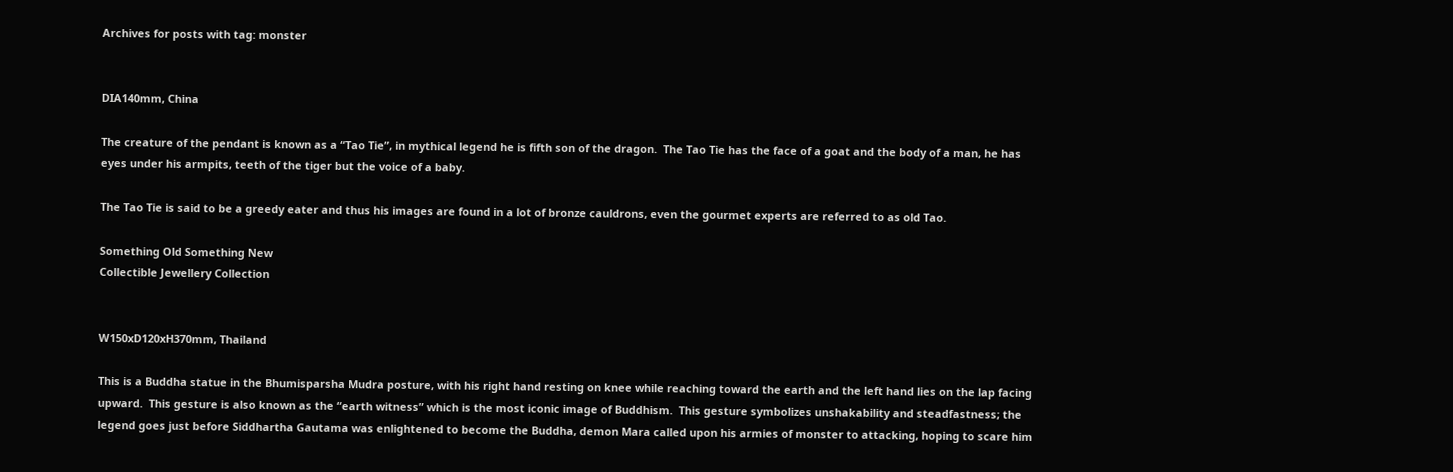Archives for posts with tag: monster


DIA140mm, China

The creature of the pendant is known as a “Tao Tie”, in mythical legend he is fifth son of the dragon.  The Tao Tie has the face of a goat and the body of a man, he has eyes under his armpits, teeth of the tiger but the voice of a baby.

The Tao Tie is said to be a greedy eater and thus his images are found in a lot of bronze cauldrons, even the gourmet experts are referred to as old Tao.

Something Old Something New
Collectible Jewellery Collection


W150xD120xH370mm, Thailand

This is a Buddha statue in the Bhumisparsha Mudra posture, with his right hand resting on knee while reaching toward the earth and the left hand lies on the lap facing upward.  This gesture is also known as the “earth witness” which is the most iconic image of Buddhism.  This gesture symbolizes unshakability and steadfastness; the legend goes just before Siddhartha Gautama was enlightened to become the Buddha, demon Mara called upon his armies of monster to attacking, hoping to scare him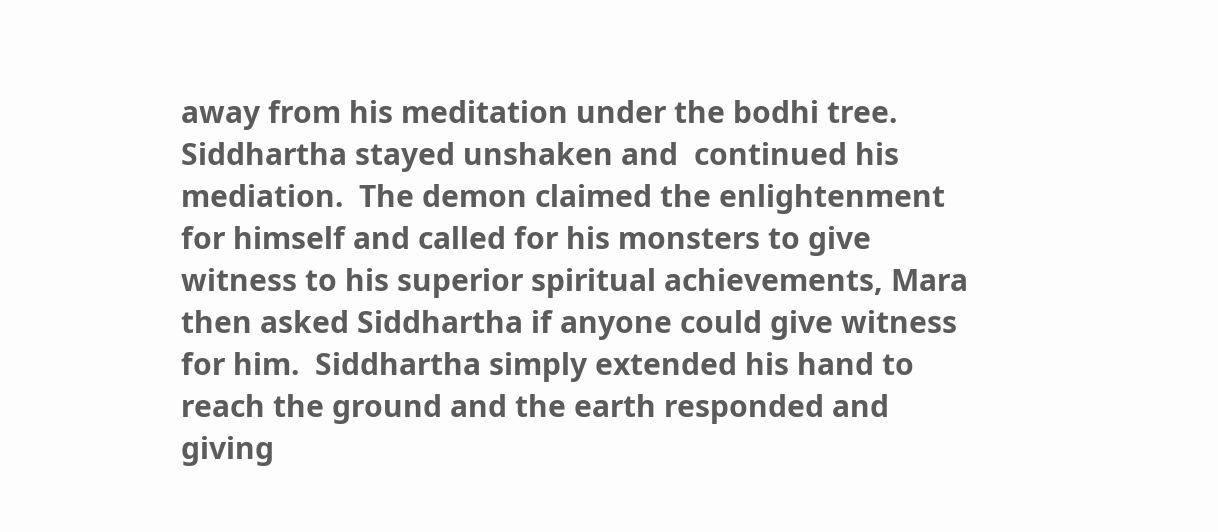away from his meditation under the bodhi tree.  Siddhartha stayed unshaken and  continued his mediation.  The demon claimed the enlightenment for himself and called for his monsters to give witness to his superior spiritual achievements, Mara then asked Siddhartha if anyone could give witness for him.  Siddhartha simply extended his hand to reach the ground and the earth responded and giving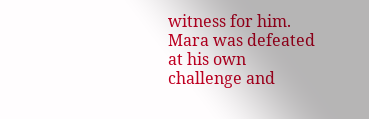witness for him.  Mara was defeated at his own challenge and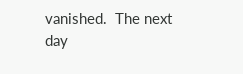vanished.  The next day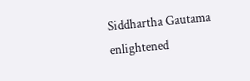Siddhartha Gautama enlightened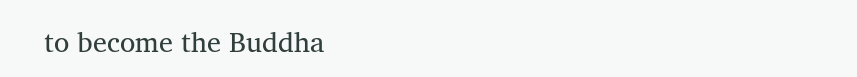to become the Buddha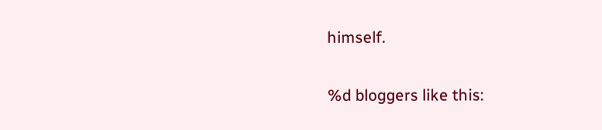himself.

%d bloggers like this: